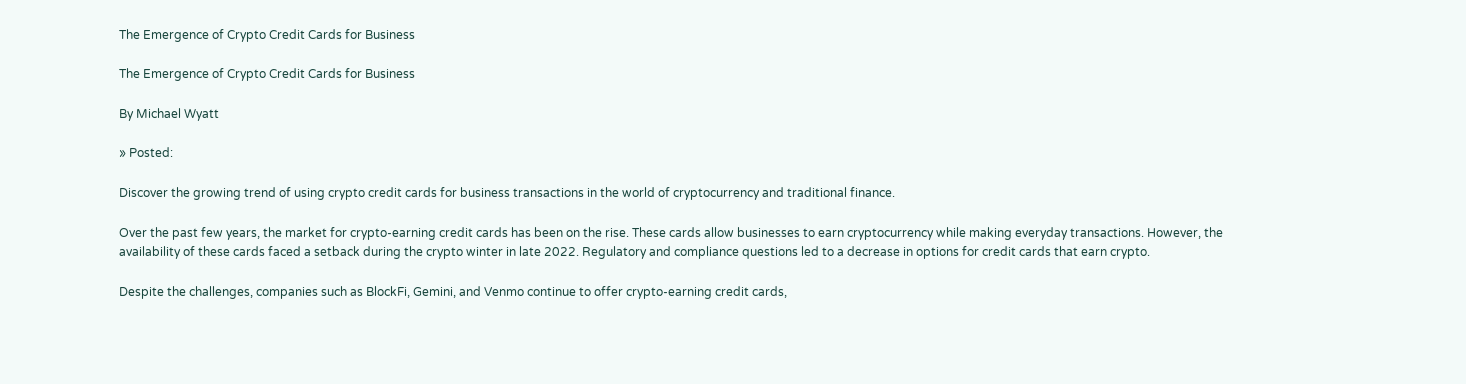The Emergence of Crypto Credit Cards for Business

The Emergence of Crypto Credit Cards for Business

By Michael Wyatt

» Posted:

Discover the growing trend of using crypto credit cards for business transactions in the world of cryptocurrency and traditional finance.

Over the past few years, the market for crypto-earning credit cards has been on the rise. These cards allow businesses to earn cryptocurrency while making everyday transactions. However, the availability of these cards faced a setback during the crypto winter in late 2022. Regulatory and compliance questions led to a decrease in options for credit cards that earn crypto.

Despite the challenges, companies such as BlockFi, Gemini, and Venmo continue to offer crypto-earning credit cards,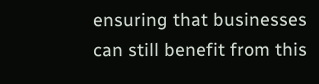ensuring that businesses can still benefit from this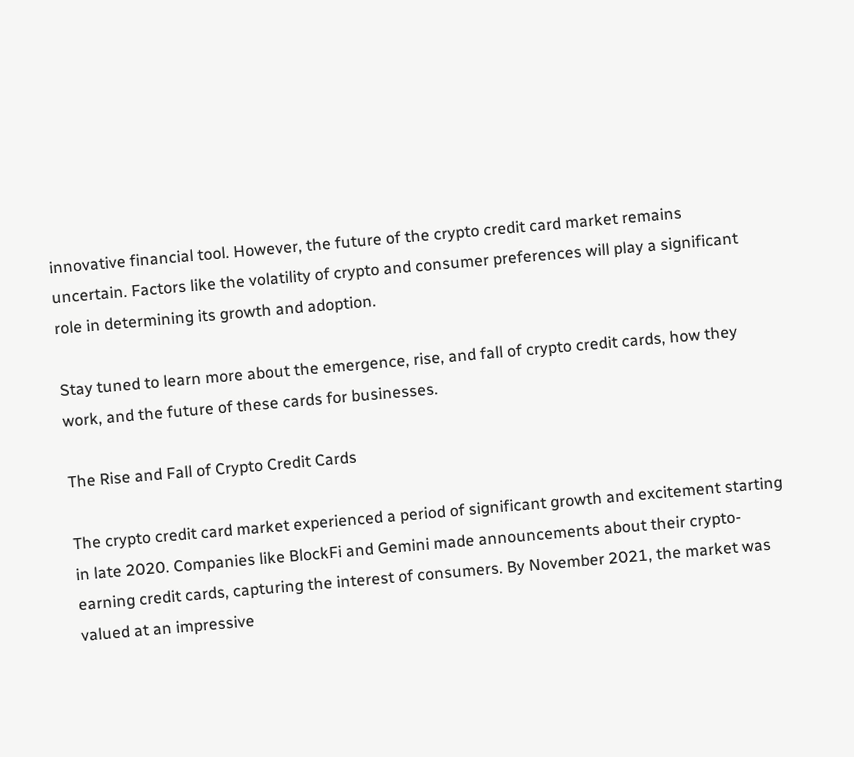innovative financial tool. However, the future of the crypto credit card market remains uncertain. Factors like the volatility of crypto and consumer preferences will play a significant role in determining its growth and adoption.

Stay tuned to learn more about the emergence, rise, and fall of crypto credit cards, how they work, and the future of these cards for businesses.

The Rise and Fall of Crypto Credit Cards

The crypto credit card market experienced a period of significant growth and excitement starting in late 2020. Companies like BlockFi and Gemini made announcements about their crypto-earning credit cards, capturing the interest of consumers. By November 2021, the market was valued at an impressive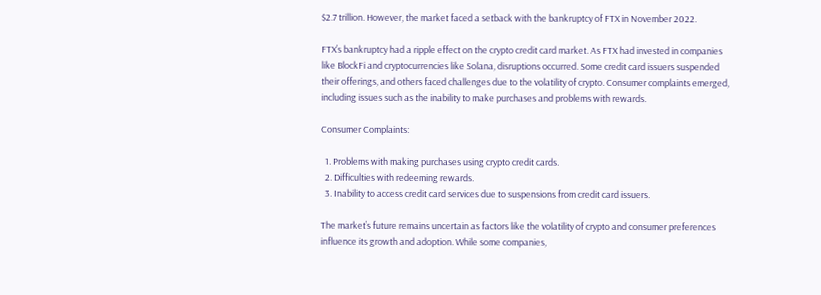$2.7 trillion. However, the market faced a setback with the bankruptcy of FTX in November 2022.

FTX’s bankruptcy had a ripple effect on the crypto credit card market. As FTX had invested in companies like BlockFi and cryptocurrencies like Solana, disruptions occurred. Some credit card issuers suspended their offerings, and others faced challenges due to the volatility of crypto. Consumer complaints emerged, including issues such as the inability to make purchases and problems with rewards.

Consumer Complaints:

  1. Problems with making purchases using crypto credit cards.
  2. Difficulties with redeeming rewards.
  3. Inability to access credit card services due to suspensions from credit card issuers.

The market’s future remains uncertain as factors like the volatility of crypto and consumer preferences influence its growth and adoption. While some companies,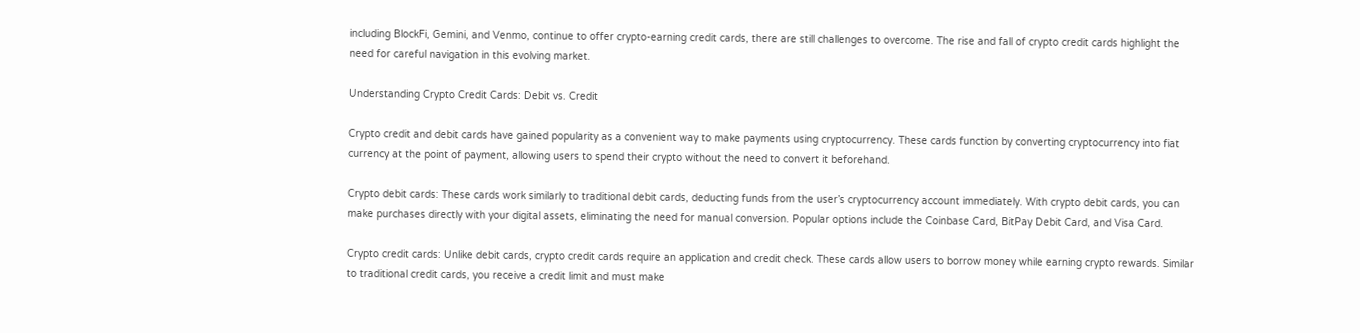including BlockFi, Gemini, and Venmo, continue to offer crypto-earning credit cards, there are still challenges to overcome. The rise and fall of crypto credit cards highlight the need for careful navigation in this evolving market.

Understanding Crypto Credit Cards: Debit vs. Credit

Crypto credit and debit cards have gained popularity as a convenient way to make payments using cryptocurrency. These cards function by converting cryptocurrency into fiat currency at the point of payment, allowing users to spend their crypto without the need to convert it beforehand.

Crypto debit cards: These cards work similarly to traditional debit cards, deducting funds from the user’s cryptocurrency account immediately. With crypto debit cards, you can make purchases directly with your digital assets, eliminating the need for manual conversion. Popular options include the Coinbase Card, BitPay Debit Card, and Visa Card.

Crypto credit cards: Unlike debit cards, crypto credit cards require an application and credit check. These cards allow users to borrow money while earning crypto rewards. Similar to traditional credit cards, you receive a credit limit and must make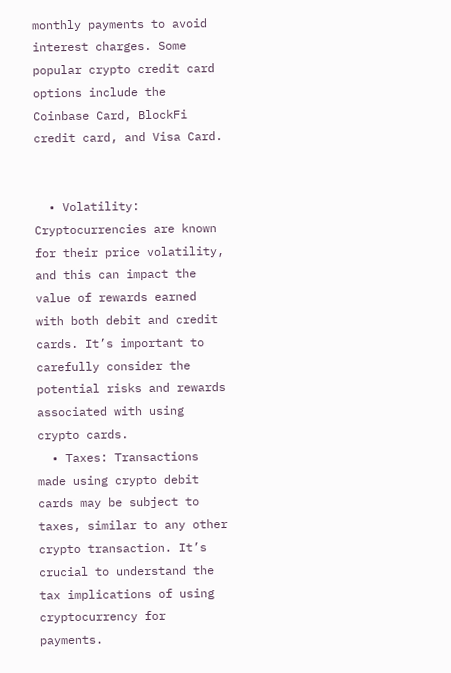monthly payments to avoid interest charges. Some popular crypto credit card options include the Coinbase Card, BlockFi credit card, and Visa Card.


  • Volatility: Cryptocurrencies are known for their price volatility, and this can impact the value of rewards earned with both debit and credit cards. It’s important to carefully consider the potential risks and rewards associated with using crypto cards.
  • Taxes: Transactions made using crypto debit cards may be subject to taxes, similar to any other crypto transaction. It’s crucial to understand the tax implications of using cryptocurrency for payments.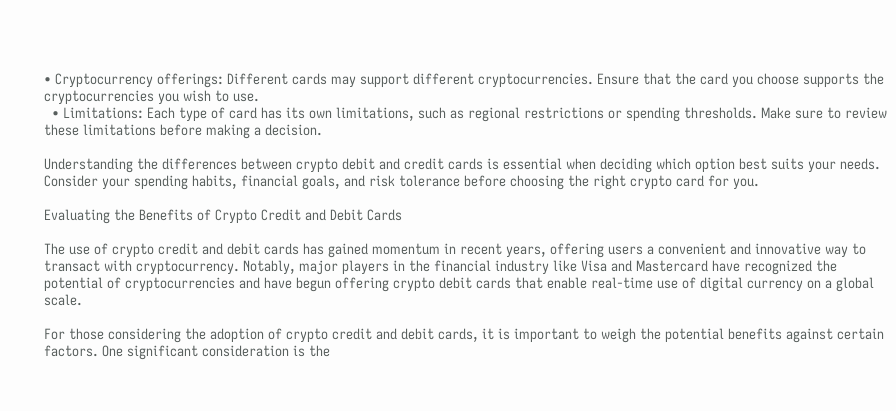• Cryptocurrency offerings: Different cards may support different cryptocurrencies. Ensure that the card you choose supports the cryptocurrencies you wish to use.
  • Limitations: Each type of card has its own limitations, such as regional restrictions or spending thresholds. Make sure to review these limitations before making a decision.

Understanding the differences between crypto debit and credit cards is essential when deciding which option best suits your needs. Consider your spending habits, financial goals, and risk tolerance before choosing the right crypto card for you.

Evaluating the Benefits of Crypto Credit and Debit Cards

The use of crypto credit and debit cards has gained momentum in recent years, offering users a convenient and innovative way to transact with cryptocurrency. Notably, major players in the financial industry like Visa and Mastercard have recognized the potential of cryptocurrencies and have begun offering crypto debit cards that enable real-time use of digital currency on a global scale.

For those considering the adoption of crypto credit and debit cards, it is important to weigh the potential benefits against certain factors. One significant consideration is the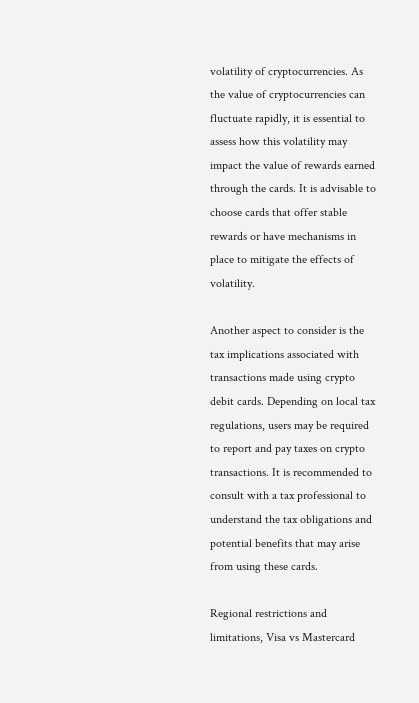volatility of cryptocurrencies. As the value of cryptocurrencies can fluctuate rapidly, it is essential to assess how this volatility may impact the value of rewards earned through the cards. It is advisable to choose cards that offer stable rewards or have mechanisms in place to mitigate the effects of volatility.

Another aspect to consider is the tax implications associated with transactions made using crypto debit cards. Depending on local tax regulations, users may be required to report and pay taxes on crypto transactions. It is recommended to consult with a tax professional to understand the tax obligations and potential benefits that may arise from using these cards.

Regional restrictions and limitations, Visa vs Mastercard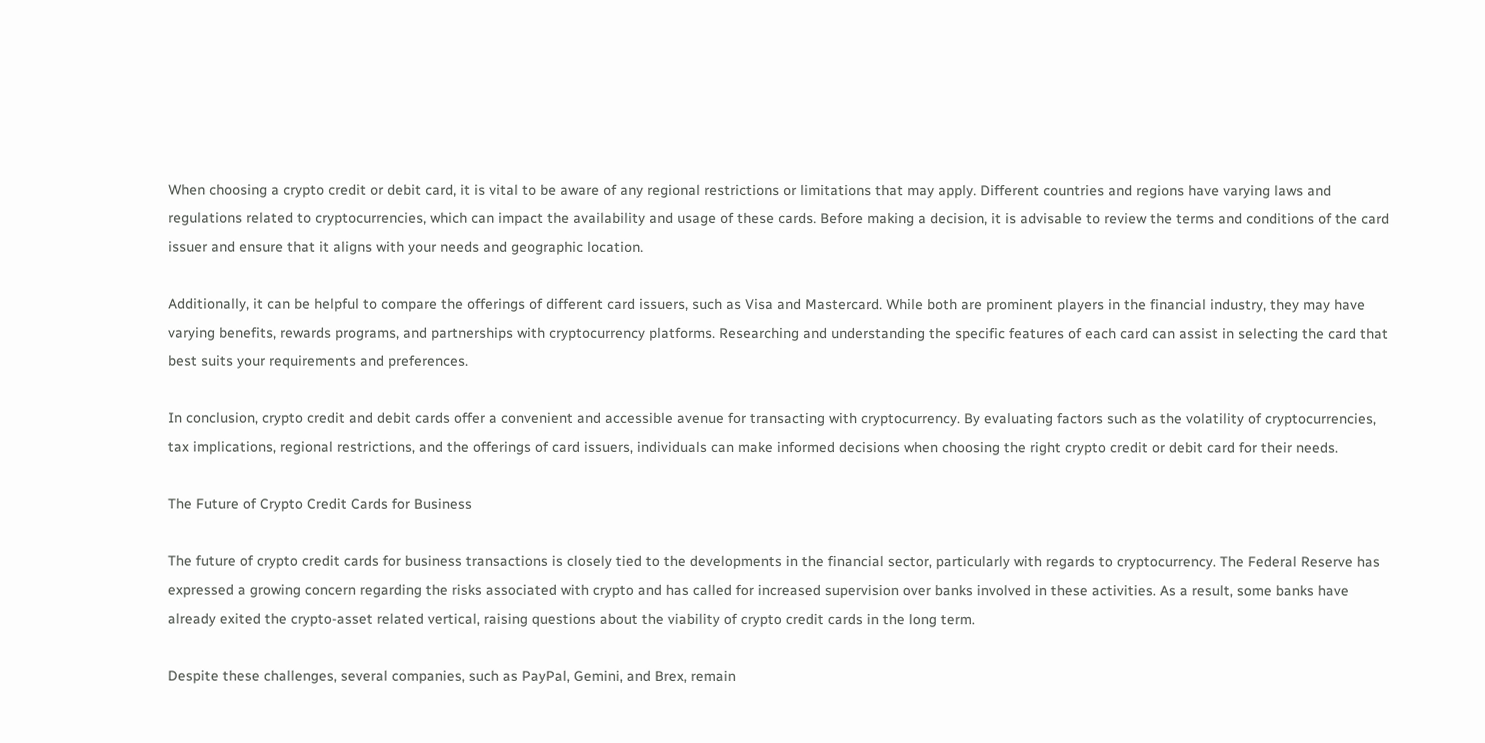When choosing a crypto credit or debit card, it is vital to be aware of any regional restrictions or limitations that may apply. Different countries and regions have varying laws and regulations related to cryptocurrencies, which can impact the availability and usage of these cards. Before making a decision, it is advisable to review the terms and conditions of the card issuer and ensure that it aligns with your needs and geographic location.

Additionally, it can be helpful to compare the offerings of different card issuers, such as Visa and Mastercard. While both are prominent players in the financial industry, they may have varying benefits, rewards programs, and partnerships with cryptocurrency platforms. Researching and understanding the specific features of each card can assist in selecting the card that best suits your requirements and preferences.

In conclusion, crypto credit and debit cards offer a convenient and accessible avenue for transacting with cryptocurrency. By evaluating factors such as the volatility of cryptocurrencies, tax implications, regional restrictions, and the offerings of card issuers, individuals can make informed decisions when choosing the right crypto credit or debit card for their needs.

The Future of Crypto Credit Cards for Business

The future of crypto credit cards for business transactions is closely tied to the developments in the financial sector, particularly with regards to cryptocurrency. The Federal Reserve has expressed a growing concern regarding the risks associated with crypto and has called for increased supervision over banks involved in these activities. As a result, some banks have already exited the crypto-asset related vertical, raising questions about the viability of crypto credit cards in the long term.

Despite these challenges, several companies, such as PayPal, Gemini, and Brex, remain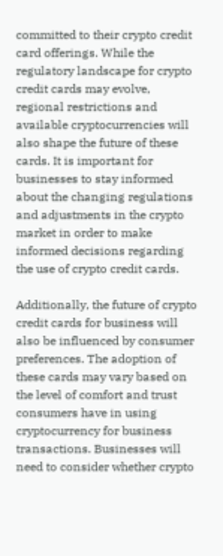committed to their crypto credit card offerings. While the regulatory landscape for crypto credit cards may evolve, regional restrictions and available cryptocurrencies will also shape the future of these cards. It is important for businesses to stay informed about the changing regulations and adjustments in the crypto market in order to make informed decisions regarding the use of crypto credit cards.

Additionally, the future of crypto credit cards for business will also be influenced by consumer preferences. The adoption of these cards may vary based on the level of comfort and trust consumers have in using cryptocurrency for business transactions. Businesses will need to consider whether crypto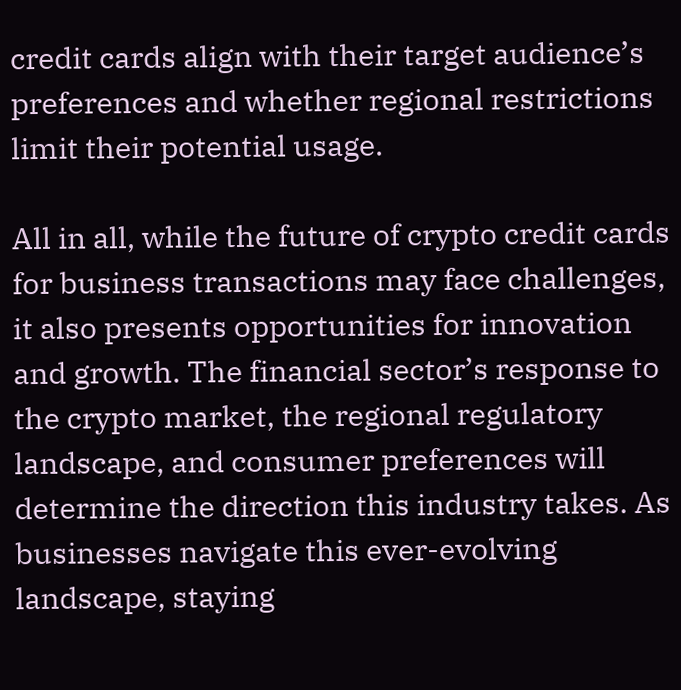credit cards align with their target audience’s preferences and whether regional restrictions limit their potential usage.

All in all, while the future of crypto credit cards for business transactions may face challenges, it also presents opportunities for innovation and growth. The financial sector’s response to the crypto market, the regional regulatory landscape, and consumer preferences will determine the direction this industry takes. As businesses navigate this ever-evolving landscape, staying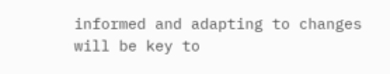informed and adapting to changes will be key to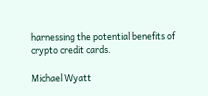harnessing the potential benefits of crypto credit cards.

Michael Wyatt